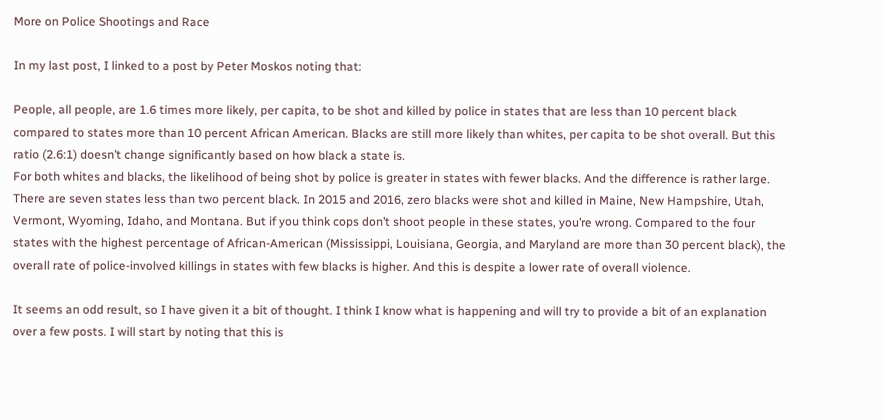More on Police Shootings and Race

In my last post, I linked to a post by Peter Moskos noting that:

People, all people, are 1.6 times more likely, per capita, to be shot and killed by police in states that are less than 10 percent black compared to states more than 10 percent African American. Blacks are still more likely than whites, per capita to be shot overall. But this ratio (2.6:1) doesn’t change significantly based on how black a state is.
For both whites and blacks, the likelihood of being shot by police is greater in states with fewer blacks. And the difference is rather large. There are seven states less than two percent black. In 2015 and 2016, zero blacks were shot and killed in Maine, New Hampshire, Utah, Vermont, Wyoming, Idaho, and Montana. But if you think cops don’t shoot people in these states, you’re wrong. Compared to the four states with the highest percentage of African-American (Mississippi, Louisiana, Georgia, and Maryland are more than 30 percent black), the overall rate of police-involved killings in states with few blacks is higher. And this is despite a lower rate of overall violence.

It seems an odd result, so I have given it a bit of thought. I think I know what is happening and will try to provide a bit of an explanation over a few posts. I will start by noting that this is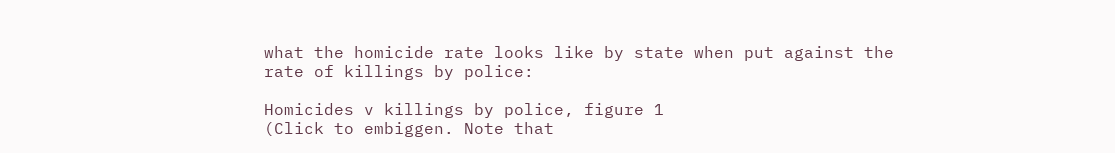what the homicide rate looks like by state when put against the rate of killings by police:

Homicides v killings by police, figure 1
(Click to embiggen. Note that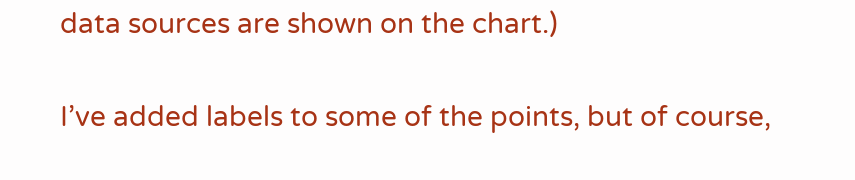data sources are shown on the chart.)

I’ve added labels to some of the points, but of course,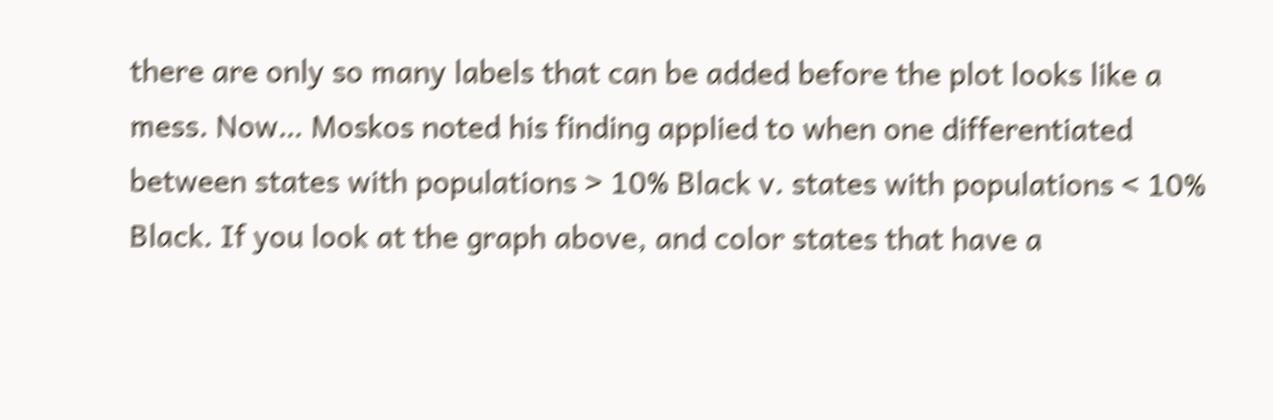there are only so many labels that can be added before the plot looks like a mess. Now… Moskos noted his finding applied to when one differentiated between states with populations > 10% Black v. states with populations < 10% Black. If you look at the graph above, and color states that have a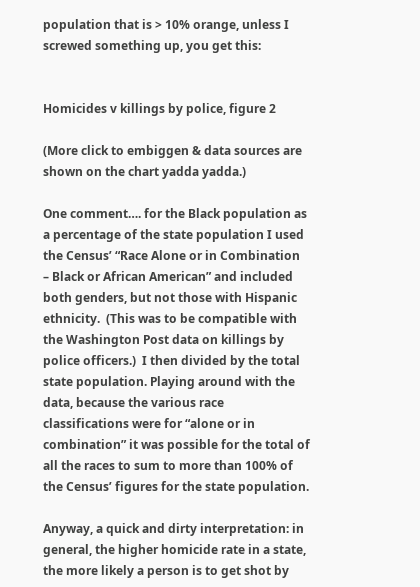population that is > 10% orange, unless I screwed something up, you get this:


Homicides v killings by police, figure 2

(More click to embiggen & data sources are shown on the chart yadda yadda.)

One comment…. for the Black population as a percentage of the state population I used the Census’ “Race Alone or in Combination  – Black or African American” and included both genders, but not those with Hispanic ethnicity.  (This was to be compatible with the Washington Post data on killings by police officers.)  I then divided by the total state population. Playing around with the data, because the various race classifications were for “alone or in combination” it was possible for the total of all the races to sum to more than 100% of the Census’ figures for the state population.

Anyway, a quick and dirty interpretation: in general, the higher homicide rate in a state, the more likely a person is to get shot by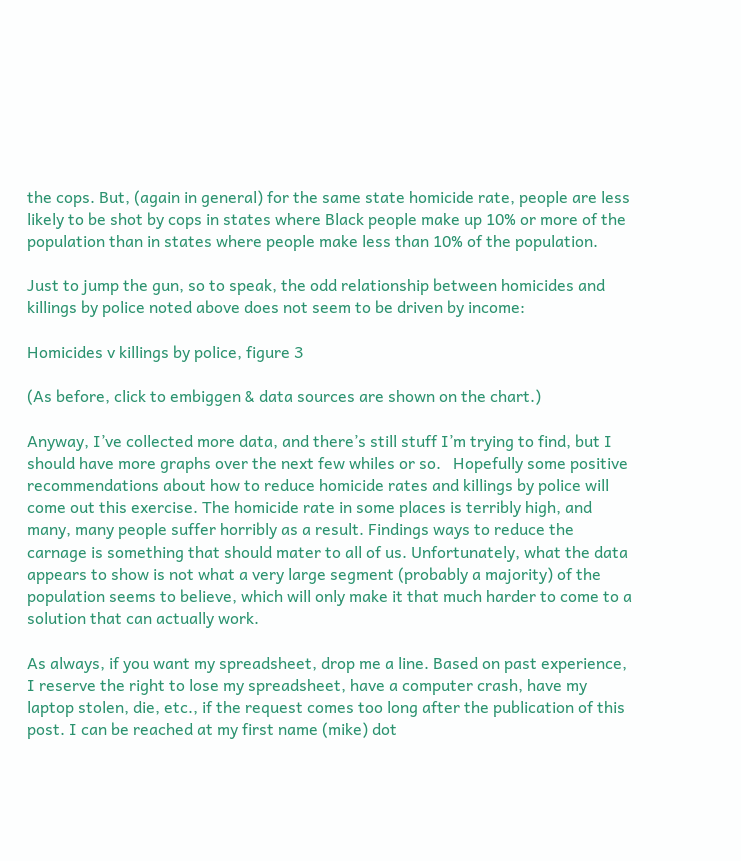the cops. But, (again in general) for the same state homicide rate, people are less likely to be shot by cops in states where Black people make up 10% or more of the population than in states where people make less than 10% of the population.

Just to jump the gun, so to speak, the odd relationship between homicides and killings by police noted above does not seem to be driven by income:

Homicides v killings by police, figure 3

(As before, click to embiggen & data sources are shown on the chart.)

Anyway, I’ve collected more data, and there’s still stuff I’m trying to find, but I should have more graphs over the next few whiles or so.   Hopefully some positive recommendations about how to reduce homicide rates and killings by police will come out this exercise. The homicide rate in some places is terribly high, and many, many people suffer horribly as a result. Findings ways to reduce the carnage is something that should mater to all of us. Unfortunately, what the data appears to show is not what a very large segment (probably a majority) of the population seems to believe, which will only make it that much harder to come to a solution that can actually work.

As always, if you want my spreadsheet, drop me a line. Based on past experience, I reserve the right to lose my spreadsheet, have a computer crash, have my laptop stolen, die, etc., if the request comes too long after the publication of this post. I can be reached at my first name (mike) dot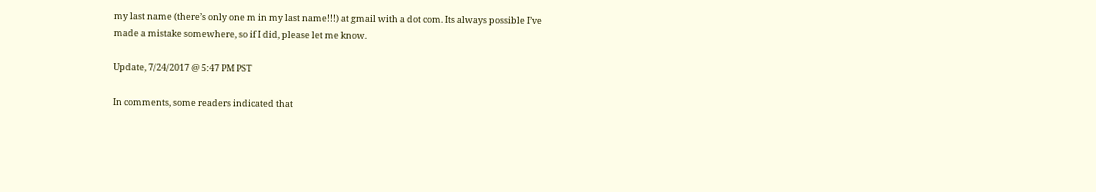my last name (there’s only one m in my last name!!!) at gmail with a dot com. Its always possible I’ve made a mistake somewhere, so if I did, please let me know.

Update, 7/24/2017 @ 5:47 PM PST

In comments, some readers indicated that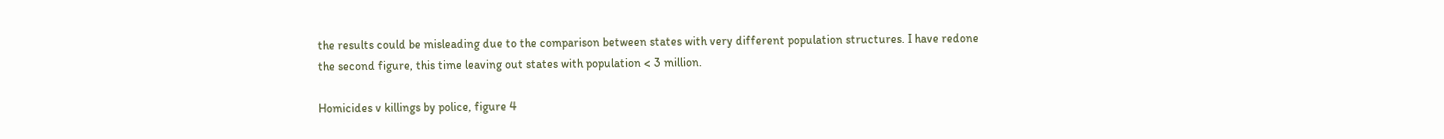the results could be misleading due to the comparison between states with very different population structures. I have redone the second figure, this time leaving out states with population < 3 million.

Homicides v killings by police, figure 4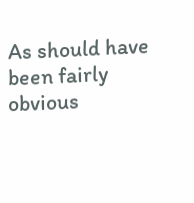As should have been fairly obvious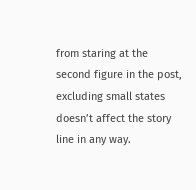from staring at the second figure in the post, excluding small states doesn’t affect the story line in any way.